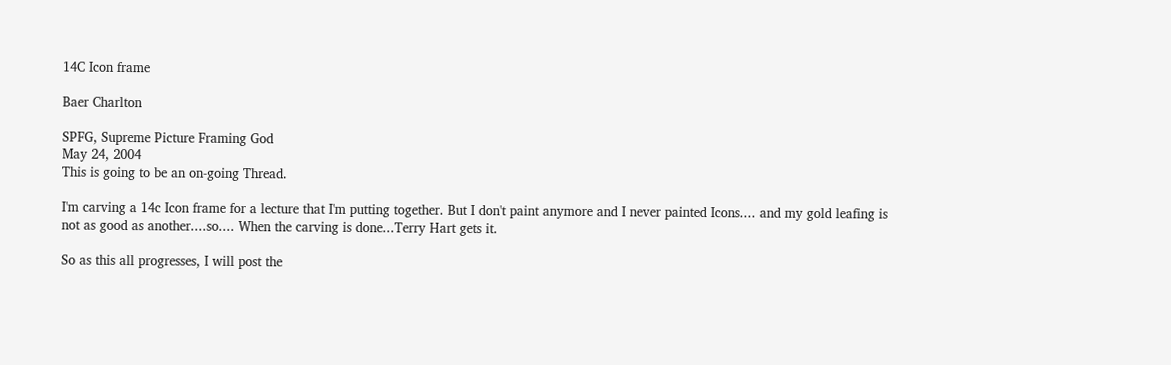14C Icon frame

Baer Charlton

SPFG, Supreme Picture Framing God
May 24, 2004
This is going to be an on-going Thread.

I'm carving a 14c Icon frame for a lecture that I'm putting together. But I don't paint anymore and I never painted Icons.... and my gold leafing is not as good as another....so.... When the carving is done...Terry Hart gets it.

So as this all progresses, I will post the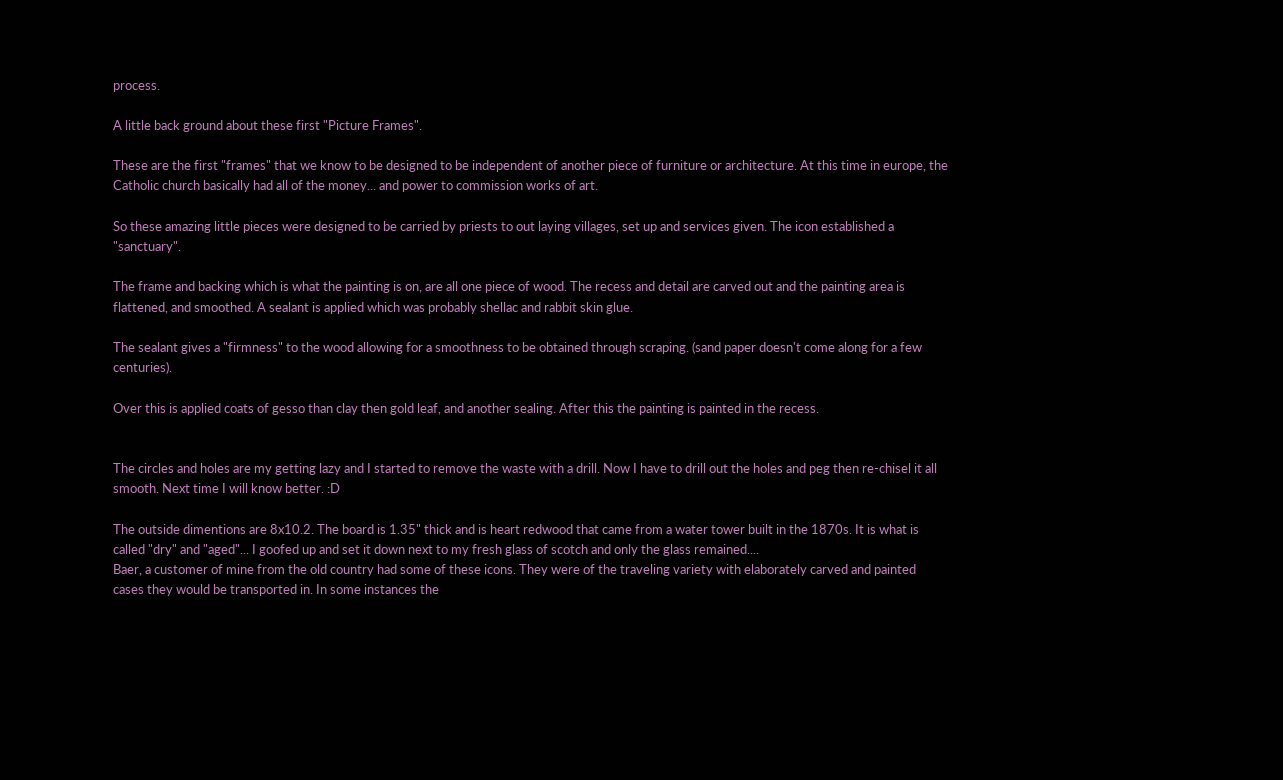process.

A little back ground about these first "Picture Frames".

These are the first "frames" that we know to be designed to be independent of another piece of furniture or architecture. At this time in europe, the Catholic church basically had all of the money... and power to commission works of art.

So these amazing little pieces were designed to be carried by priests to out laying villages, set up and services given. The icon established a "sanctuary".

The frame and backing which is what the painting is on, are all one piece of wood. The recess and detail are carved out and the painting area is flattened, and smoothed. A sealant is applied which was probably shellac and rabbit skin glue.

The sealant gives a "firmness" to the wood allowing for a smoothness to be obtained through scraping. (sand paper doesn't come along for a few centuries).

Over this is applied coats of gesso than clay then gold leaf, and another sealing. After this the painting is painted in the recess.


The circles and holes are my getting lazy and I started to remove the waste with a drill. Now I have to drill out the holes and peg then re-chisel it all smooth. Next time I will know better. :D

The outside dimentions are 8x10.2. The board is 1.35" thick and is heart redwood that came from a water tower built in the 1870s. It is what is called "dry" and "aged"... I goofed up and set it down next to my fresh glass of scotch and only the glass remained....
Baer, a customer of mine from the old country had some of these icons. They were of the traveling variety with elaborately carved and painted cases they would be transported in. In some instances the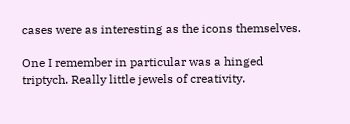cases were as interesting as the icons themselves.

One I remember in particular was a hinged triptych. Really little jewels of creativity.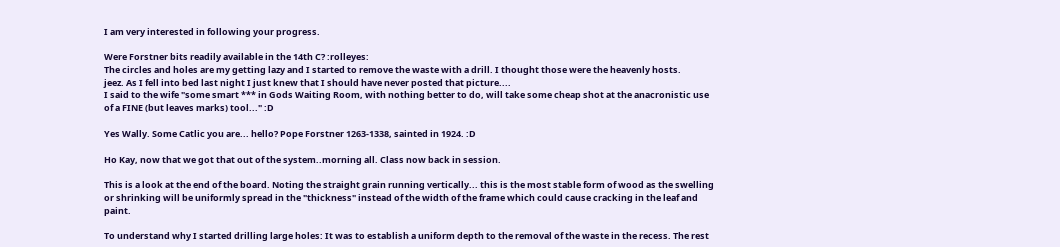I am very interested in following your progress.

Were Forstner bits readily available in the 14th C? :rolleyes:
The circles and holes are my getting lazy and I started to remove the waste with a drill. I thought those were the heavenly hosts.
jeez. As I fell into bed last night I just knew that I should have never posted that picture....
I said to the wife "some smart *** in Gods Waiting Room, with nothing better to do, will take some cheap shot at the anacronistic use of a FINE (but leaves marks) tool..." :D

Yes Wally. Some Catlic you are... hello? Pope Forstner 1263-1338, sainted in 1924. :D

Ho Kay, now that we got that out of the system..morning all. Class now back in session.

This is a look at the end of the board. Noting the straight grain running vertically... this is the most stable form of wood as the swelling or shrinking will be uniformly spread in the "thickness" instead of the width of the frame which could cause cracking in the leaf and paint.

To understand why I started drilling large holes: It was to establish a uniform depth to the removal of the waste in the recess. The rest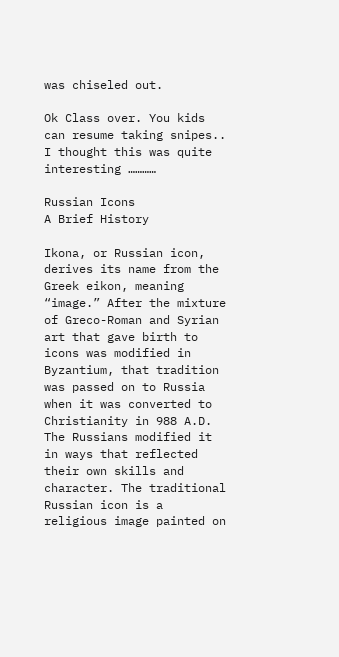was chiseled out.

Ok Class over. You kids can resume taking snipes..
I thought this was quite interesting …………

Russian Icons
A Brief History

Ikona, or Russian icon, derives its name from the Greek eikon, meaning “image.” After the mixture of Greco-Roman and Syrian art that gave birth to icons was modified in Byzantium, that tradition was passed on to Russia when it was converted to Christianity in 988 A.D. The Russians modified it in ways that reflected their own skills and character. The traditional Russian icon is a religious image painted on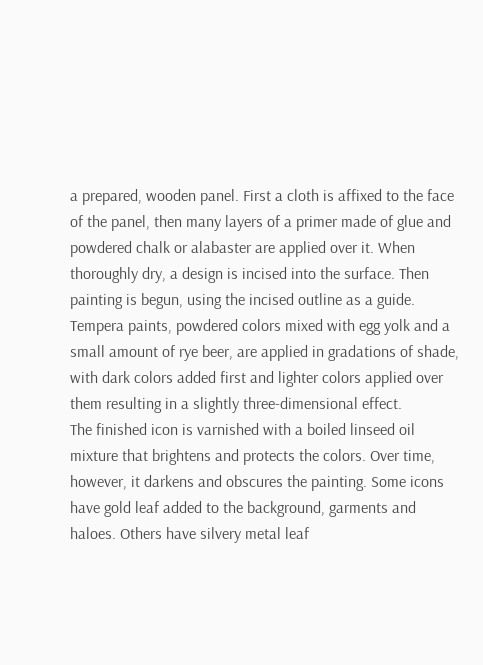a prepared, wooden panel. First a cloth is affixed to the face of the panel, then many layers of a primer made of glue and powdered chalk or alabaster are applied over it. When thoroughly dry, a design is incised into the surface. Then painting is begun, using the incised outline as a guide. Tempera paints, powdered colors mixed with egg yolk and a small amount of rye beer, are applied in gradations of shade, with dark colors added first and lighter colors applied over them resulting in a slightly three-dimensional effect.
The finished icon is varnished with a boiled linseed oil mixture that brightens and protects the colors. Over time, however, it darkens and obscures the painting. Some icons have gold leaf added to the background, garments and haloes. Others have silvery metal leaf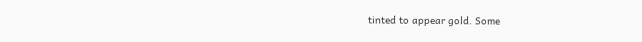tinted to appear gold. Some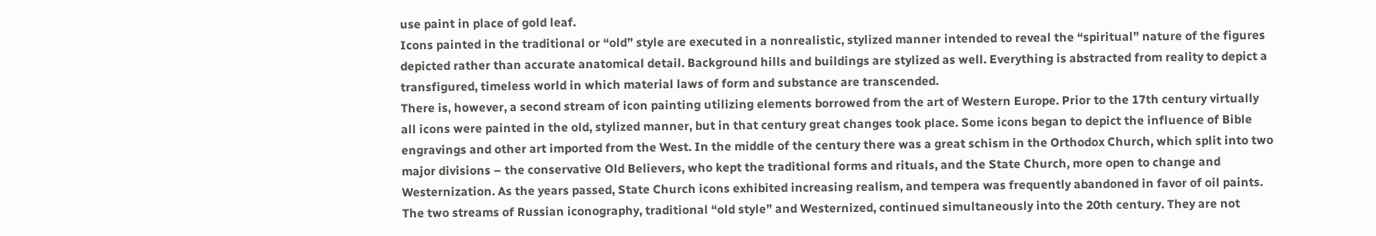use paint in place of gold leaf.
Icons painted in the traditional or “old” style are executed in a nonrealistic, stylized manner intended to reveal the “spiritual” nature of the figures depicted rather than accurate anatomical detail. Background hills and buildings are stylized as well. Everything is abstracted from reality to depict a transfigured, timeless world in which material laws of form and substance are transcended.
There is, however, a second stream of icon painting utilizing elements borrowed from the art of Western Europe. Prior to the 17th century virtually all icons were painted in the old, stylized manner, but in that century great changes took place. Some icons began to depict the influence of Bible engravings and other art imported from the West. In the middle of the century there was a great schism in the Orthodox Church, which split into two major divisions – the conservative Old Believers, who kept the traditional forms and rituals, and the State Church, more open to change and Westernization. As the years passed, State Church icons exhibited increasing realism, and tempera was frequently abandoned in favor of oil paints.
The two streams of Russian iconography, traditional “old style” and Westernized, continued simultaneously into the 20th century. They are not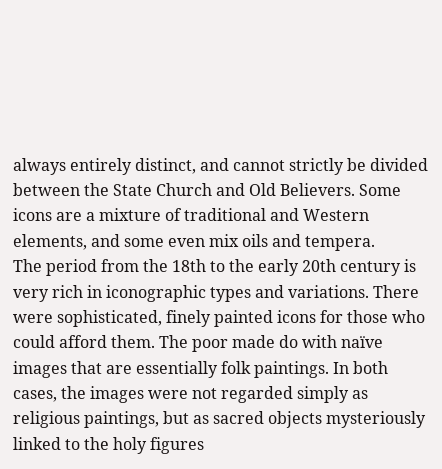always entirely distinct, and cannot strictly be divided between the State Church and Old Believers. Some icons are a mixture of traditional and Western elements, and some even mix oils and tempera.
The period from the 18th to the early 20th century is very rich in iconographic types and variations. There were sophisticated, finely painted icons for those who could afford them. The poor made do with naïve images that are essentially folk paintings. In both cases, the images were not regarded simply as religious paintings, but as sacred objects mysteriously linked to the holy figures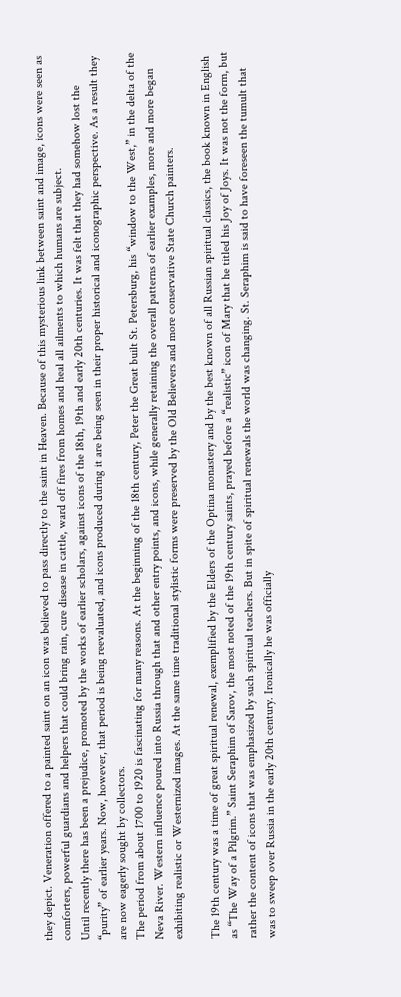they depict. Veneration offered to a painted saint on an icon was believed to pass directly to the saint in Heaven. Because of this mysterious link between saint and image, icons were seen as comforters, powerful guardians and helpers that could bring rain, cure disease in cattle, ward off fires from homes and heal all ailments to which humans are subject.
Until recently there has been a prejudice, promoted by the works of earlier scholars, against icons of the 18th, 19th and early 20th centuries. It was felt that they had somehow lost the “purity” of earlier years. Now, however, that period is being reevaluated, and icons produced during it are being seen in their proper historical and iconographic perspective. As a result they are now eagerly sought by collectors.
The period from about 1700 to 1920 is fascinating for many reasons. At the beginning of the 18th century, Peter the Great built St. Petersburg, his “window to the West,” in the delta of the Neva River. Western influence poured into Russia through that and other entry points, and icons, while generally retaining the overall patterns of earlier examples, more and more began exhibiting realistic or Westernized images. At the same time traditional stylistic forms were preserved by the Old Believers and more conservative State Church painters.

The 19th century was a time of great spiritual renewal, exemplified by the Elders of the Optina monastery and by the best known of all Russian spiritual classics, the book known in English as “The Way of a Pilgrim.” Saint Seraphim of Sarov, the most noted of the 19th century saints, prayed before a “realistic” icon of Mary that he titled his Joy of Joys. It was not the form, but rather the content of icons that was emphasized by such spiritual teachers. But in spite of spiritual renewals the world was changing. St. Seraphim is said to have foreseen the tumult that was to sweep over Russia in the early 20th century. Ironically he was officially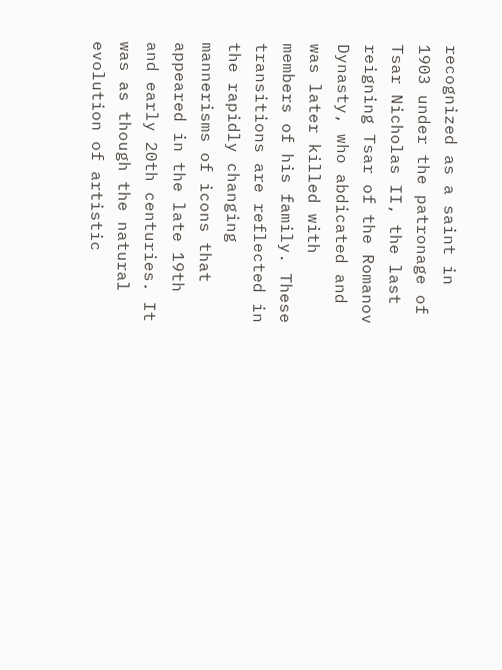recognized as a saint in 1903 under the patronage of Tsar Nicholas II, the last reigning Tsar of the Romanov Dynasty, who abdicated and was later killed with members of his family. These transitions are reflected in the rapidly changing mannerisms of icons that appeared in the late 19th and early 20th centuries. It was as though the natural evolution of artistic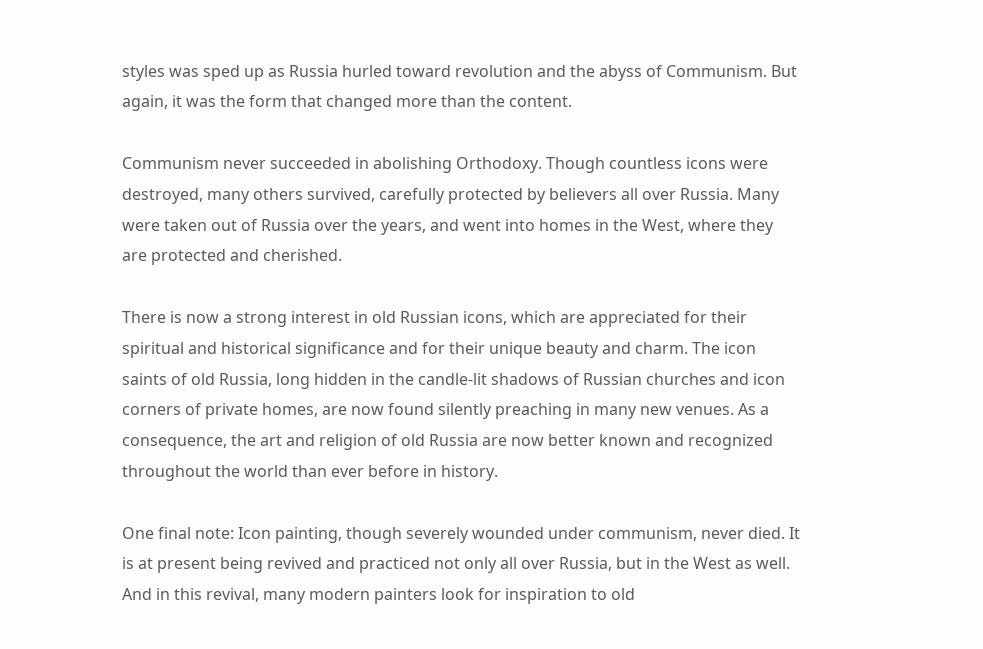styles was sped up as Russia hurled toward revolution and the abyss of Communism. But again, it was the form that changed more than the content.

Communism never succeeded in abolishing Orthodoxy. Though countless icons were destroyed, many others survived, carefully protected by believers all over Russia. Many were taken out of Russia over the years, and went into homes in the West, where they are protected and cherished.

There is now a strong interest in old Russian icons, which are appreciated for their spiritual and historical significance and for their unique beauty and charm. The icon saints of old Russia, long hidden in the candle-lit shadows of Russian churches and icon corners of private homes, are now found silently preaching in many new venues. As a consequence, the art and religion of old Russia are now better known and recognized throughout the world than ever before in history.

One final note: Icon painting, though severely wounded under communism, never died. It is at present being revived and practiced not only all over Russia, but in the West as well. And in this revival, many modern painters look for inspiration to old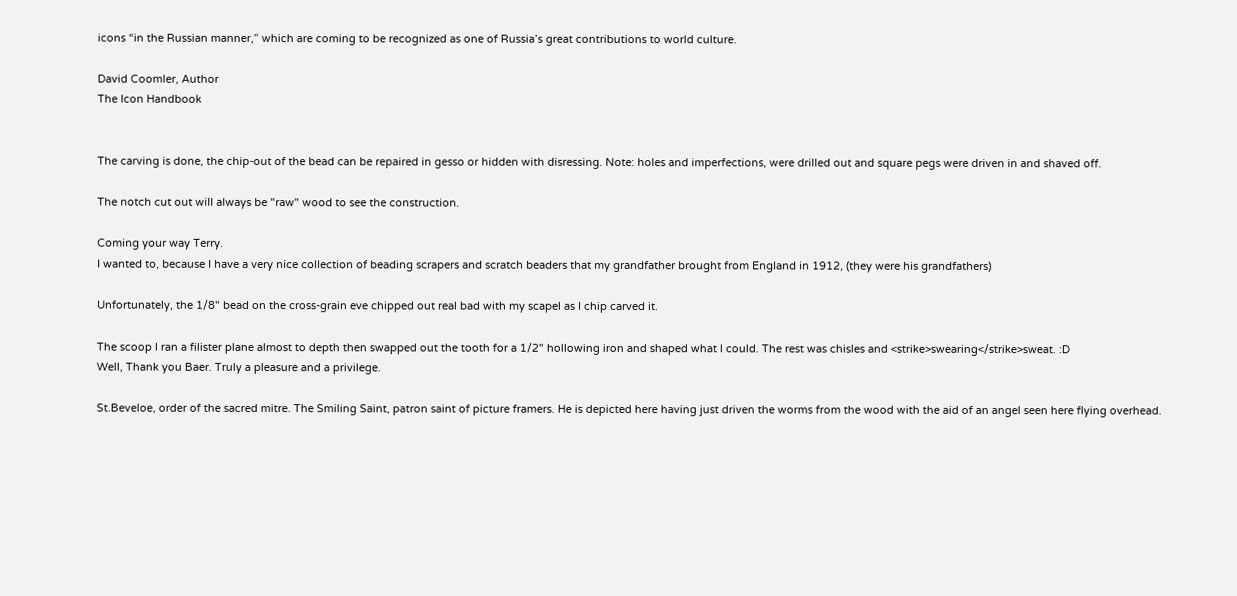icons “in the Russian manner,” which are coming to be recognized as one of Russia’s great contributions to world culture.

David Coomler, Author
The Icon Handbook


The carving is done, the chip-out of the bead can be repaired in gesso or hidden with disressing. Note: holes and imperfections, were drilled out and square pegs were driven in and shaved off.

The notch cut out will always be "raw" wood to see the construction.

Coming your way Terry.
I wanted to, because I have a very nice collection of beading scrapers and scratch beaders that my grandfather brought from England in 1912, (they were his grandfathers)

Unfortunately, the 1/8" bead on the cross-grain eve chipped out real bad with my scapel as I chip carved it.

The scoop I ran a filister plane almost to depth then swapped out the tooth for a 1/2" hollowing iron and shaped what I could. The rest was chisles and <strike>swearing</strike>sweat. :D
Well, Thank you Baer. Truly a pleasure and a privilege.

St.Beveloe, order of the sacred mitre. The Smiling Saint, patron saint of picture framers. He is depicted here having just driven the worms from the wood with the aid of an angel seen here flying overhead.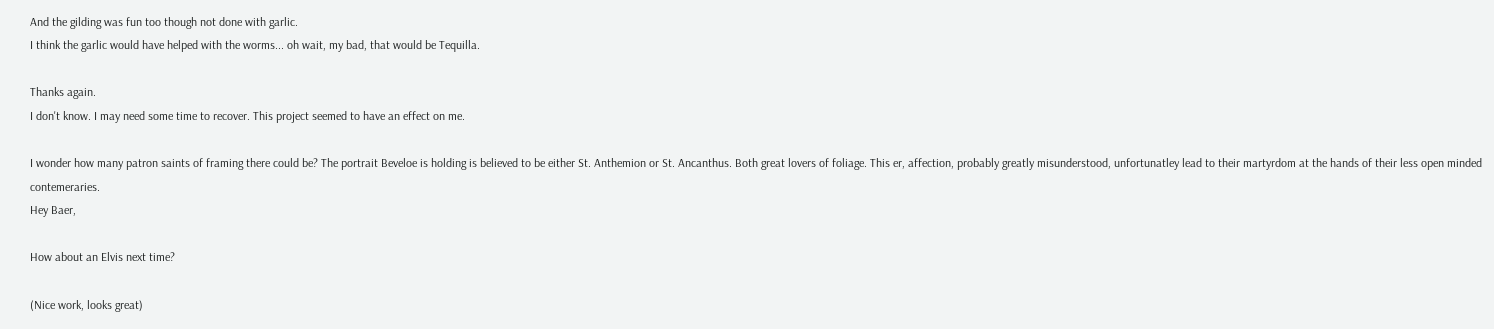And the gilding was fun too though not done with garlic.
I think the garlic would have helped with the worms... oh wait, my bad, that would be Tequilla.

Thanks again.
I don't know. I may need some time to recover. This project seemed to have an effect on me.

I wonder how many patron saints of framing there could be? The portrait Beveloe is holding is believed to be either St. Anthemion or St. Ancanthus. Both great lovers of foliage. This er, affection, probably greatly misunderstood, unfortunatley lead to their martyrdom at the hands of their less open minded contemeraries.
Hey Baer,

How about an Elvis next time?

(Nice work, looks great)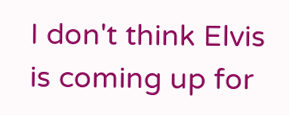I don't think Elvis is coming up for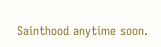Sainthood anytime soon.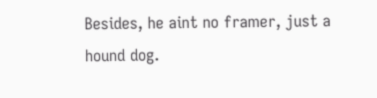Besides, he aint no framer, just a hound dog.